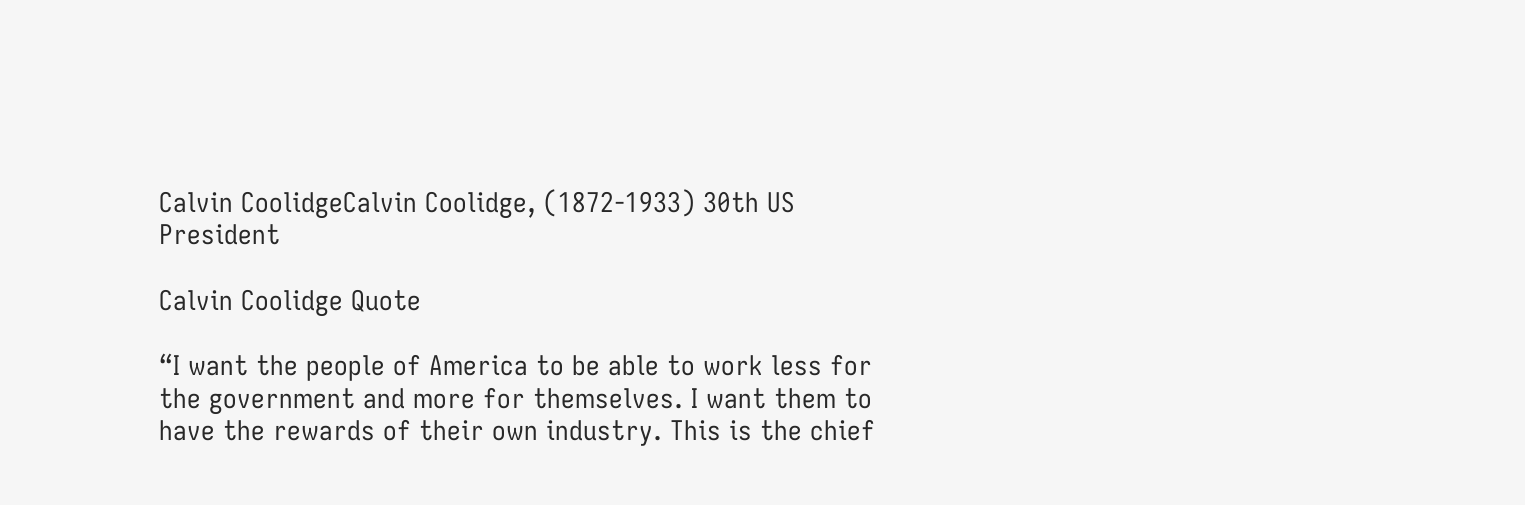Calvin CoolidgeCalvin Coolidge, (1872-1933) 30th US President

Calvin Coolidge Quote

“I want the people of America to be able to work less for the government and more for themselves. I want them to have the rewards of their own industry. This is the chief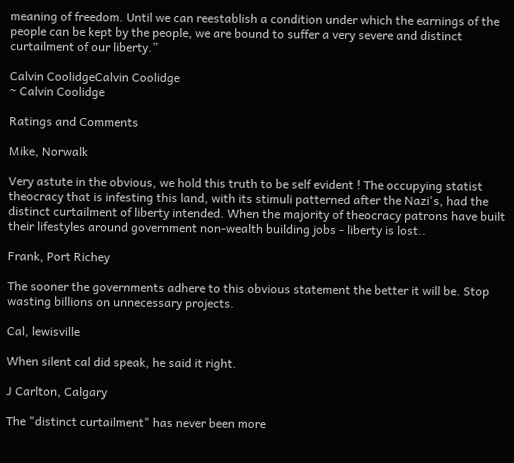meaning of freedom. Until we can reestablish a condition under which the earnings of the people can be kept by the people, we are bound to suffer a very severe and distinct curtailment of our liberty.”

Calvin CoolidgeCalvin Coolidge
~ Calvin Coolidge

Ratings and Comments

Mike, Norwalk

Very astute in the obvious, we hold this truth to be self evident ! The occupying statist theocracy that is infesting this land, with its stimuli patterned after the Nazi's, had the distinct curtailment of liberty intended. When the majority of theocracy patrons have built their lifestyles around government non-wealth building jobs - liberty is lost..

Frank, Port Richey

The sooner the governments adhere to this obvious statement the better it will be. Stop wasting billions on unnecessary projects.

Cal, lewisville

When silent cal did speak, he said it right.

J Carlton, Calgary

The "distinct curtailment" has never been more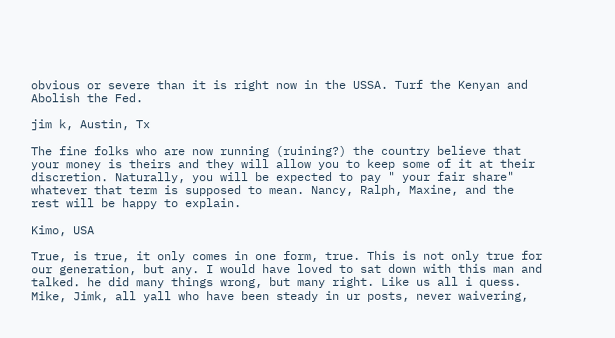obvious or severe than it is right now in the USSA. Turf the Kenyan and Abolish the Fed.

jim k, Austin, Tx

The fine folks who are now running (ruining?) the country believe that your money is theirs and they will allow you to keep some of it at their discretion. Naturally, you will be expected to pay " your fair share" whatever that term is supposed to mean. Nancy, Ralph, Maxine, and the rest will be happy to explain.

Kimo, USA

True, is true, it only comes in one form, true. This is not only true for our generation, but any. I would have loved to sat down with this man and talked. he did many things wrong, but many right. Like us all i quess. Mike, Jimk, all yall who have been steady in ur posts, never waivering,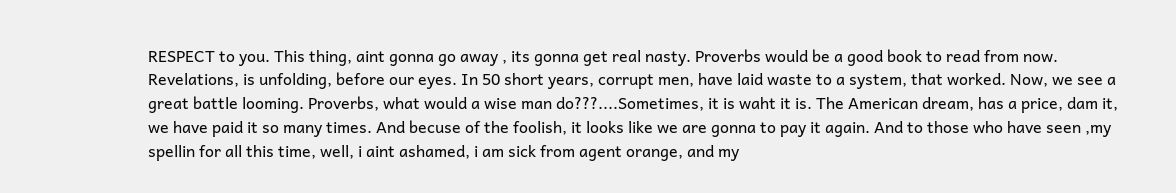RESPECT to you. This thing, aint gonna go away , its gonna get real nasty. Proverbs would be a good book to read from now. Revelations, is unfolding, before our eyes. In 50 short years, corrupt men, have laid waste to a system, that worked. Now, we see a great battle looming. Proverbs, what would a wise man do???....Sometimes, it is waht it is. The American dream, has a price, dam it, we have paid it so many times. And becuse of the foolish, it looks like we are gonna to pay it again. And to those who have seen ,my spellin for all this time, well, i aint ashamed, i am sick from agent orange, and my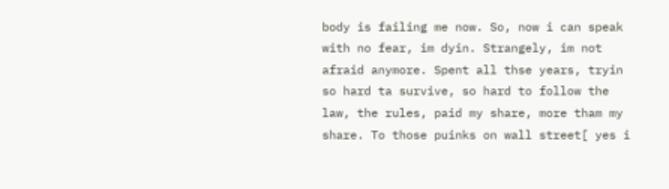body is failing me now. So, now i can speak with no fear, im dyin. Strangely, im not afraid anymore. Spent all thse years, tryin so hard ta survive, so hard to follow the law, the rules, paid my share, more tham my share. To those puinks on wall street[ yes i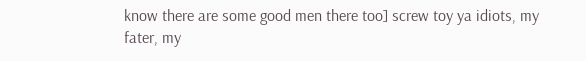know there are some good men there too] screw toy ya idiots, my fater, my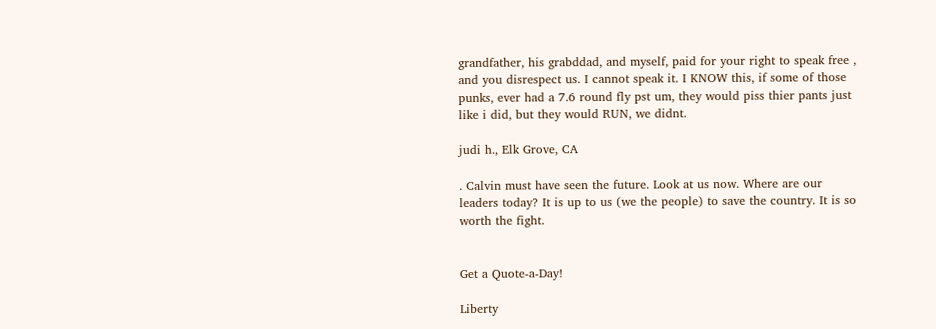grandfather, his grabddad, and myself, paid for your right to speak free , and you disrespect us. I cannot speak it. I KNOW this, if some of those punks, ever had a 7.6 round fly pst um, they would piss thier pants just like i did, but they would RUN, we didnt.

judi h., Elk Grove, CA

. Calvin must have seen the future. Look at us now. Where are our leaders today? It is up to us (we the people) to save the country. It is so worth the fight.


Get a Quote-a-Day!

Liberty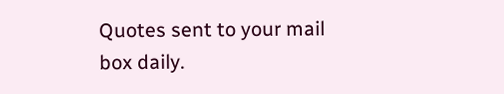Quotes sent to your mail box daily.